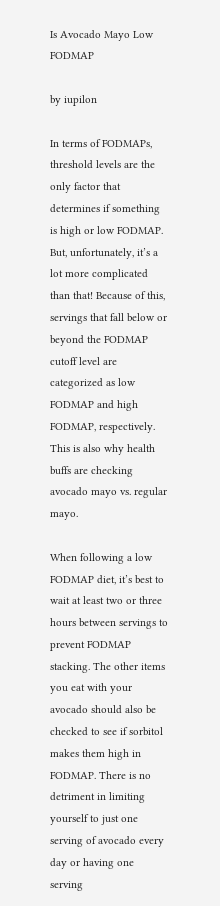Is Avocado Mayo Low FODMAP

by iupilon

In terms of FODMAPs, threshold levels are the only factor that determines if something is high or low FODMAP. But, unfortunately, it’s a lot more complicated than that! Because of this, servings that fall below or beyond the FODMAP cutoff level are categorized as low FODMAP and high FODMAP, respectively. This is also why health buffs are checking avocado mayo vs. regular mayo.

When following a low FODMAP diet, it’s best to wait at least two or three hours between servings to prevent FODMAP stacking. The other items you eat with your avocado should also be checked to see if sorbitol makes them high in FODMAP. There is no detriment in limiting yourself to just one serving of avocado every day or having one serving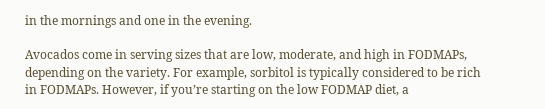in the mornings and one in the evening.

Avocados come in serving sizes that are low, moderate, and high in FODMAPs, depending on the variety. For example, sorbitol is typically considered to be rich in FODMAPs. However, if you’re starting on the low FODMAP diet, a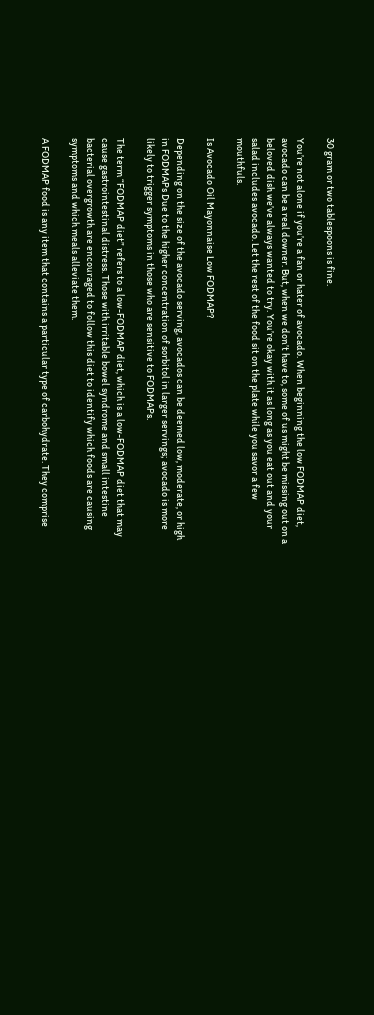30 gram or two tablespoons is fine.

You’re not alone if you’re a fan or hater of avocado. When beginning the low FODMAP diet, avocado can be a real downer. But, when we don’t have to, some of us might be missing out on a beloved dish we’ve always wanted to try. You’re okay with it as long as you eat out and your salad includes avocado. Let the rest of the food sit on the plate while you savor a few mouthfuls.

Is Avocado Oil Mayonnaise Low FODMAP?

Depending on the size of the avocado serving, avocados can be deemed low, moderate, or high in FODMAPs Due to the higher concentration of sorbitol in larger servings; avocado is more likely to trigger symptoms in those who are sensitive to FODMAPs.

The term “FODMAP diet” refers to a low-FODMAP diet, which is a low-FODMAP diet that may cause gastrointestinal distress. Those with irritable bowel syndrome and small intestine bacterial overgrowth are encouraged to follow this diet to identify which foods are causing symptoms and which meals alleviate them.

A FODMAP food is any item that contains a particular type of carbohydrate. They comprise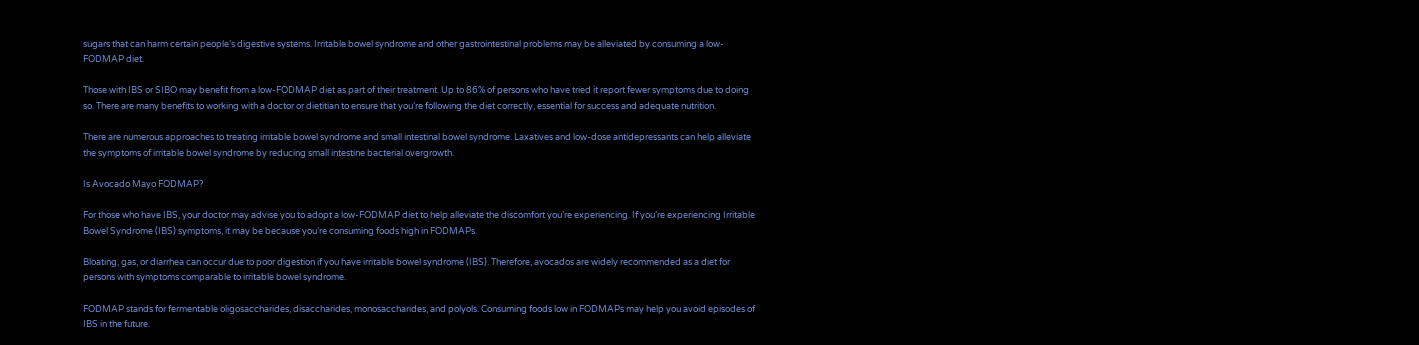sugars that can harm certain people’s digestive systems. Irritable bowel syndrome and other gastrointestinal problems may be alleviated by consuming a low-FODMAP diet.

Those with IBS or SIBO may benefit from a low-FODMAP diet as part of their treatment. Up to 86% of persons who have tried it report fewer symptoms due to doing so. There are many benefits to working with a doctor or dietitian to ensure that you’re following the diet correctly, essential for success and adequate nutrition.

There are numerous approaches to treating irritable bowel syndrome and small intestinal bowel syndrome. Laxatives and low-dose antidepressants can help alleviate the symptoms of irritable bowel syndrome by reducing small intestine bacterial overgrowth.

Is Avocado Mayo FODMAP?

For those who have IBS, your doctor may advise you to adopt a low-FODMAP diet to help alleviate the discomfort you’re experiencing. If you’re experiencing Irritable Bowel Syndrome (IBS) symptoms, it may be because you’re consuming foods high in FODMAPs.

Bloating, gas, or diarrhea can occur due to poor digestion if you have irritable bowel syndrome (IBS). Therefore, avocados are widely recommended as a diet for persons with symptoms comparable to irritable bowel syndrome.

FODMAP stands for fermentable oligosaccharides, disaccharides, monosaccharides, and polyols. Consuming foods low in FODMAPs may help you avoid episodes of IBS in the future.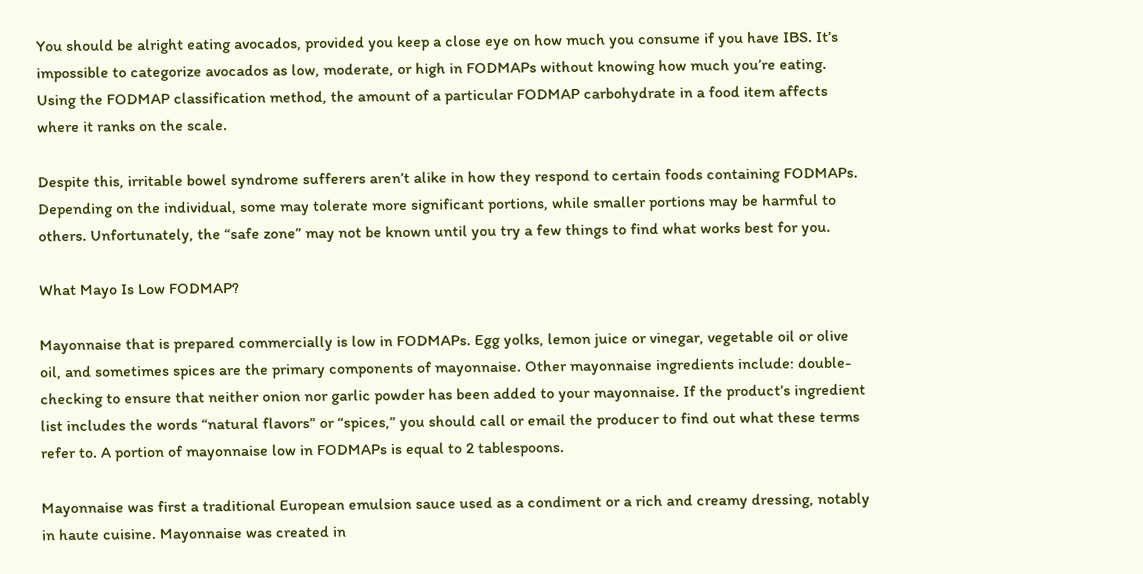You should be alright eating avocados, provided you keep a close eye on how much you consume if you have IBS. It’s impossible to categorize avocados as low, moderate, or high in FODMAPs without knowing how much you’re eating. Using the FODMAP classification method, the amount of a particular FODMAP carbohydrate in a food item affects where it ranks on the scale.

Despite this, irritable bowel syndrome sufferers aren’t alike in how they respond to certain foods containing FODMAPs. Depending on the individual, some may tolerate more significant portions, while smaller portions may be harmful to others. Unfortunately, the “safe zone” may not be known until you try a few things to find what works best for you.

What Mayo Is Low FODMAP?

Mayonnaise that is prepared commercially is low in FODMAPs. Egg yolks, lemon juice or vinegar, vegetable oil or olive oil, and sometimes spices are the primary components of mayonnaise. Other mayonnaise ingredients include: double-checking to ensure that neither onion nor garlic powder has been added to your mayonnaise. If the product’s ingredient list includes the words “natural flavors” or “spices,” you should call or email the producer to find out what these terms refer to. A portion of mayonnaise low in FODMAPs is equal to 2 tablespoons.

Mayonnaise was first a traditional European emulsion sauce used as a condiment or a rich and creamy dressing, notably in haute cuisine. Mayonnaise was created in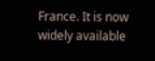France. It is now widely available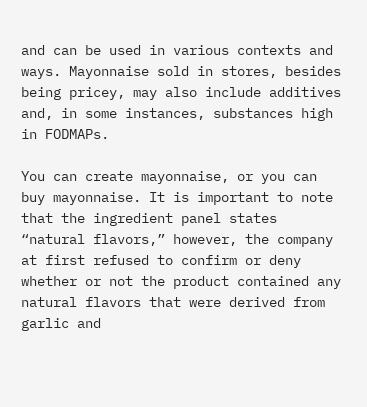and can be used in various contexts and ways. Mayonnaise sold in stores, besides being pricey, may also include additives and, in some instances, substances high in FODMAPs.

You can create mayonnaise, or you can buy mayonnaise. It is important to note that the ingredient panel states “natural flavors,” however, the company at first refused to confirm or deny whether or not the product contained any natural flavors that were derived from garlic and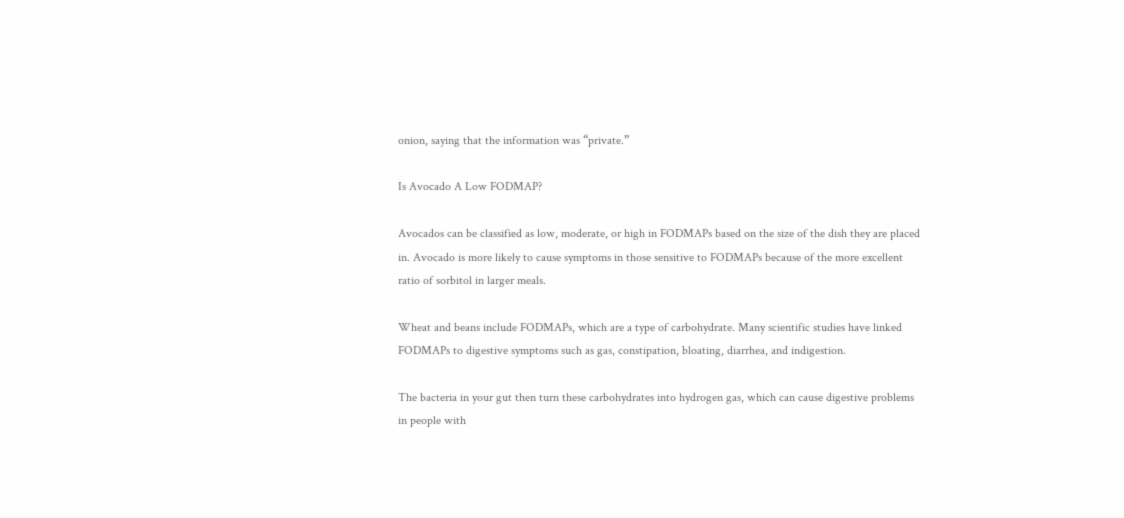onion, saying that the information was “private.”

Is Avocado A Low FODMAP?

Avocados can be classified as low, moderate, or high in FODMAPs based on the size of the dish they are placed in. Avocado is more likely to cause symptoms in those sensitive to FODMAPs because of the more excellent ratio of sorbitol in larger meals.

Wheat and beans include FODMAPs, which are a type of carbohydrate. Many scientific studies have linked FODMAPs to digestive symptoms such as gas, constipation, bloating, diarrhea, and indigestion.

The bacteria in your gut then turn these carbohydrates into hydrogen gas, which can cause digestive problems in people with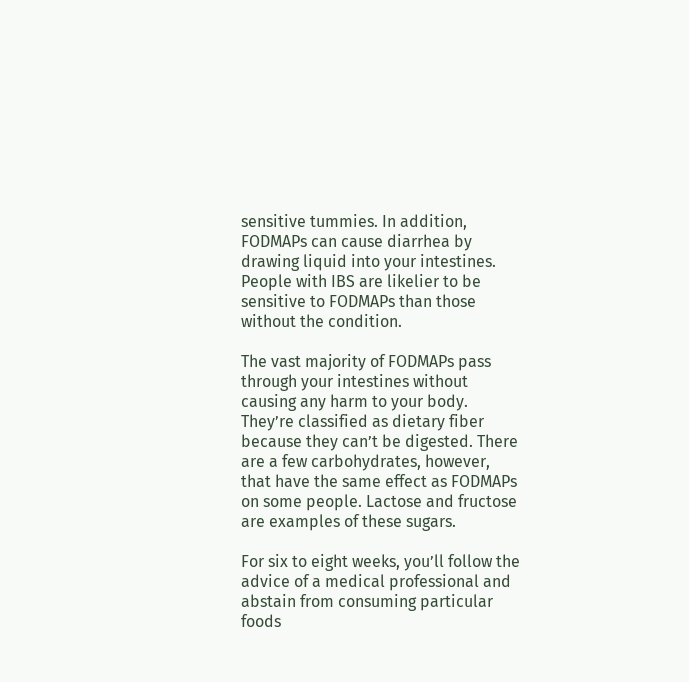sensitive tummies. In addition, FODMAPs can cause diarrhea by drawing liquid into your intestines. People with IBS are likelier to be sensitive to FODMAPs than those without the condition.

The vast majority of FODMAPs pass through your intestines without causing any harm to your body. They’re classified as dietary fiber because they can’t be digested. There are a few carbohydrates, however, that have the same effect as FODMAPs on some people. Lactose and fructose are examples of these sugars.

For six to eight weeks, you’ll follow the advice of a medical professional and abstain from consuming particular foods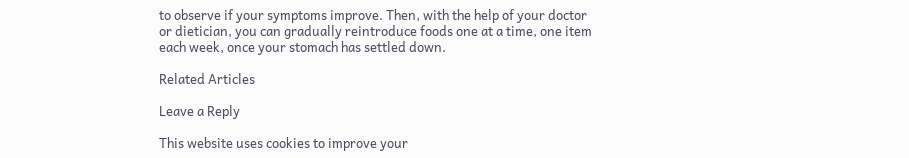to observe if your symptoms improve. Then, with the help of your doctor or dietician, you can gradually reintroduce foods one at a time, one item each week, once your stomach has settled down.

Related Articles

Leave a Reply

This website uses cookies to improve your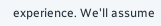experience. We'll assume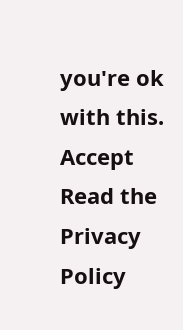you're ok with this. Accept Read the Privacy Policy